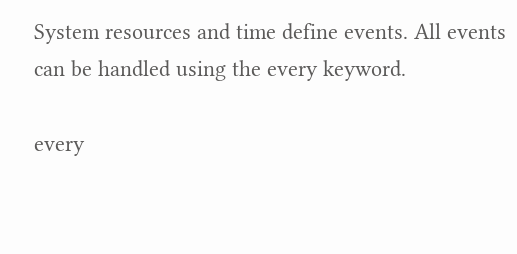System resources and time define events. All events can be handled using the every keyword.

every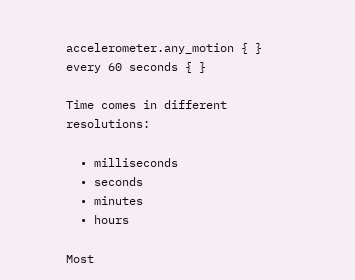accelerometer.any_motion { }
every 60 seconds { }

Time comes in different resolutions:

  • milliseconds
  • seconds
  • minutes
  • hours

Most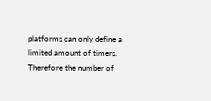platforms can only define a limited amount of timers. Therefore the number of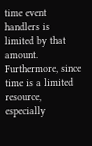time event handlers is limited by that amount. Furthermore, since time is a limited resource, especially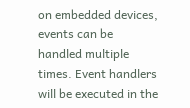on embedded devices, events can be handled multiple times. Event handlers will be executed in the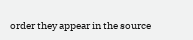order they appear in the source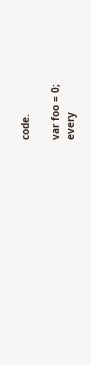code.

var foo = 0;
every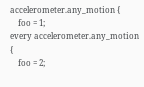accelerometer.any_motion {
    foo = 1;
every accelerometer.any_motion {
    foo = 2;